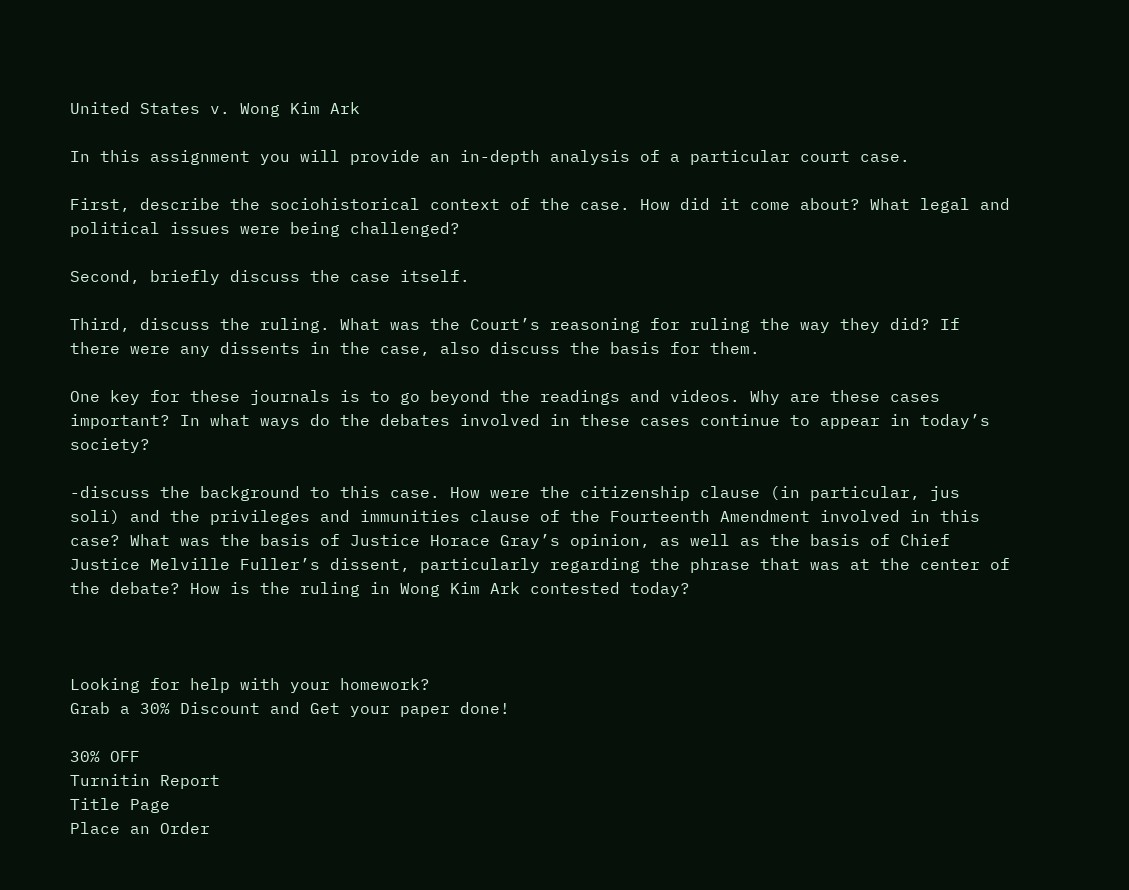United States v. Wong Kim Ark

In this assignment you will provide an in-depth analysis of a particular court case.

First, describe the sociohistorical context of the case. How did it come about? What legal and political issues were being challenged?

Second, briefly discuss the case itself.

Third, discuss the ruling. What was the Court’s reasoning for ruling the way they did? If there were any dissents in the case, also discuss the basis for them.

One key for these journals is to go beyond the readings and videos. Why are these cases important? In what ways do the debates involved in these cases continue to appear in today’s society?

-discuss the background to this case. How were the citizenship clause (in particular, jus soli) and the privileges and immunities clause of the Fourteenth Amendment involved in this case? What was the basis of Justice Horace Gray’s opinion, as well as the basis of Chief Justice Melville Fuller’s dissent, particularly regarding the phrase that was at the center of the debate? How is the ruling in Wong Kim Ark contested today?



Looking for help with your homework?
Grab a 30% Discount and Get your paper done!

30% OFF
Turnitin Report
Title Page
Place an Order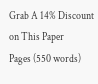Grab A 14% Discount on This Paper
Pages (550 words)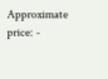Approximate price: -